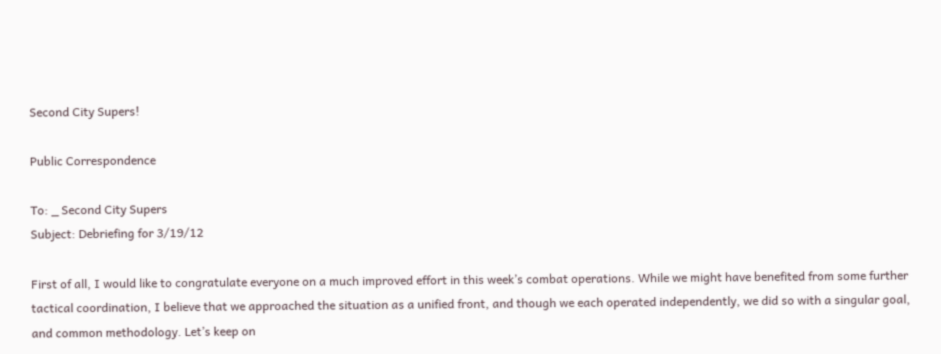Second City Supers!

Public Correspondence

To: _ Second City Supers
Subject: Debriefing for 3/19/12

First of all, I would like to congratulate everyone on a much improved effort in this week’s combat operations. While we might have benefited from some further tactical coordination, I believe that we approached the situation as a unified front, and though we each operated independently, we did so with a singular goal, and common methodology. Let’s keep on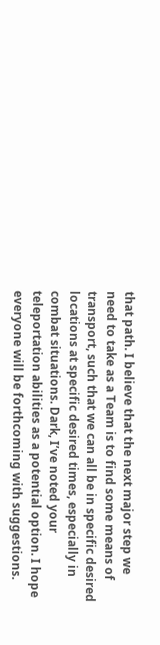that path. I believe that the next major step we need to take as a Team is to find some means of transport, such that we can all be in specific desired locations at specific desired times, especially in combat situations. Dark, I’ve noted your teleportation abilities as a potential option. I hope everyone will be forthcoming with suggestions.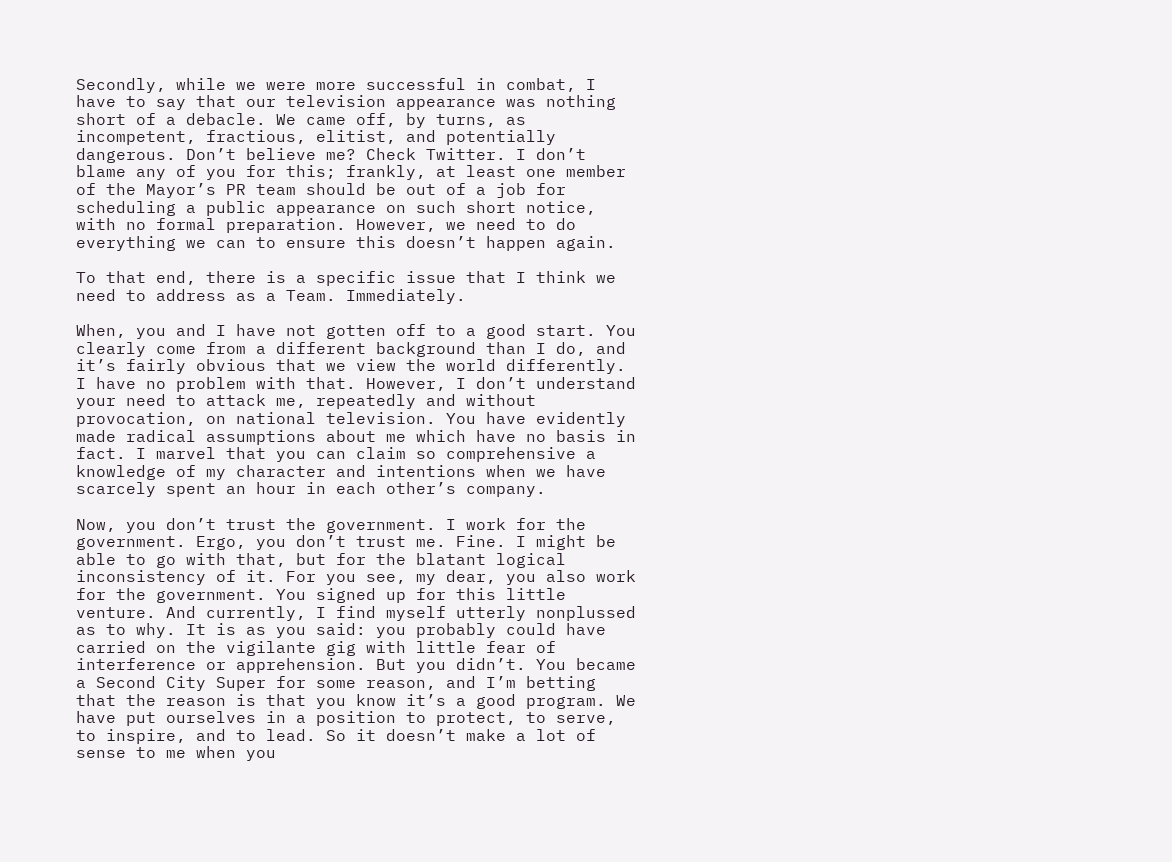Secondly, while we were more successful in combat, I have to say that our television appearance was nothing short of a debacle. We came off, by turns, as incompetent, fractious, elitist, and potentially dangerous. Don’t believe me? Check Twitter. I don’t blame any of you for this; frankly, at least one member of the Mayor’s PR team should be out of a job for scheduling a public appearance on such short notice, with no formal preparation. However, we need to do everything we can to ensure this doesn’t happen again.

To that end, there is a specific issue that I think we need to address as a Team. Immediately.

When, you and I have not gotten off to a good start. You clearly come from a different background than I do, and it’s fairly obvious that we view the world differently. I have no problem with that. However, I don’t understand your need to attack me, repeatedly and without provocation, on national television. You have evidently made radical assumptions about me which have no basis in fact. I marvel that you can claim so comprehensive a knowledge of my character and intentions when we have scarcely spent an hour in each other’s company.

Now, you don’t trust the government. I work for the government. Ergo, you don’t trust me. Fine. I might be able to go with that, but for the blatant logical inconsistency of it. For you see, my dear, you also work for the government. You signed up for this little venture. And currently, I find myself utterly nonplussed as to why. It is as you said: you probably could have carried on the vigilante gig with little fear of interference or apprehension. But you didn’t. You became a Second City Super for some reason, and I’m betting that the reason is that you know it’s a good program. We have put ourselves in a position to protect, to serve, to inspire, and to lead. So it doesn’t make a lot of sense to me when you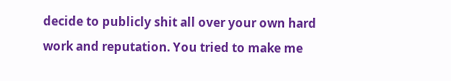decide to publicly shit all over your own hard work and reputation. You tried to make me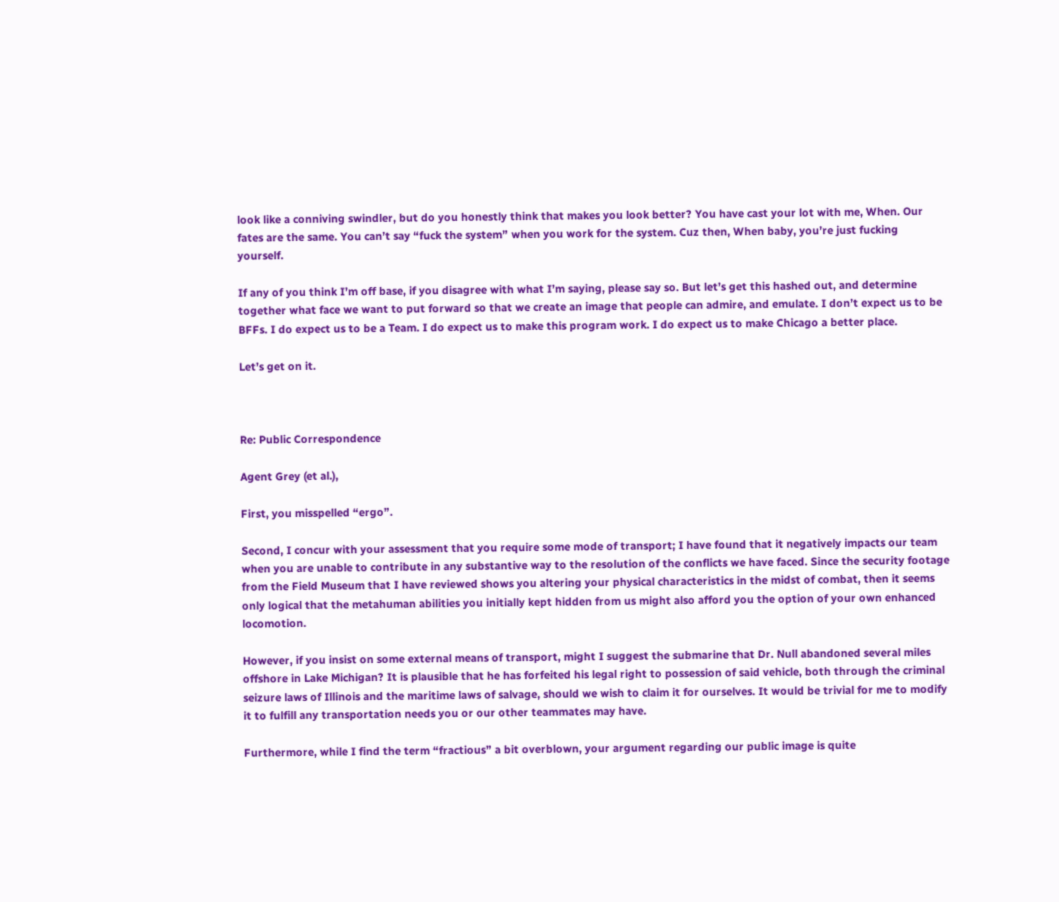look like a conniving swindler, but do you honestly think that makes you look better? You have cast your lot with me, When. Our fates are the same. You can’t say “fuck the system” when you work for the system. Cuz then, When baby, you’re just fucking yourself.

If any of you think I’m off base, if you disagree with what I’m saying, please say so. But let’s get this hashed out, and determine together what face we want to put forward so that we create an image that people can admire, and emulate. I don’t expect us to be BFFs. I do expect us to be a Team. I do expect us to make this program work. I do expect us to make Chicago a better place.

Let’s get on it.



Re: Public Correspondence

Agent Grey (et al.),

First, you misspelled “ergo”.

Second, I concur with your assessment that you require some mode of transport; I have found that it negatively impacts our team when you are unable to contribute in any substantive way to the resolution of the conflicts we have faced. Since the security footage from the Field Museum that I have reviewed shows you altering your physical characteristics in the midst of combat, then it seems only logical that the metahuman abilities you initially kept hidden from us might also afford you the option of your own enhanced locomotion.

However, if you insist on some external means of transport, might I suggest the submarine that Dr. Null abandoned several miles offshore in Lake Michigan? It is plausible that he has forfeited his legal right to possession of said vehicle, both through the criminal seizure laws of Illinois and the maritime laws of salvage, should we wish to claim it for ourselves. It would be trivial for me to modify it to fulfill any transportation needs you or our other teammates may have.

Furthermore, while I find the term “fractious” a bit overblown, your argument regarding our public image is quite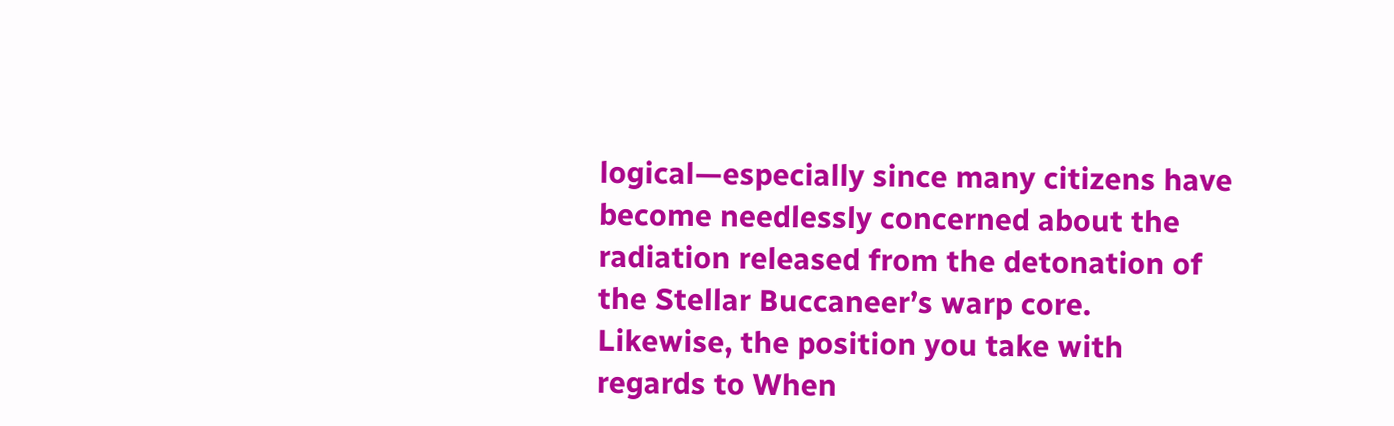logical—especially since many citizens have become needlessly concerned about the radiation released from the detonation of the Stellar Buccaneer’s warp core. Likewise, the position you take with regards to When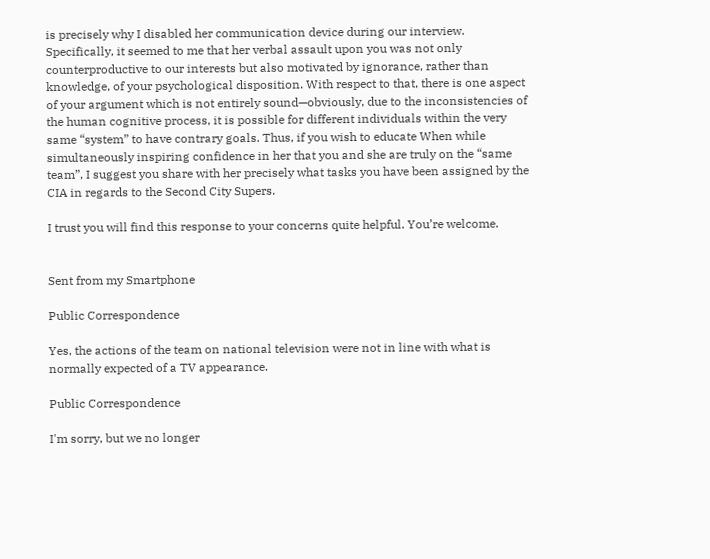is precisely why I disabled her communication device during our interview. Specifically, it seemed to me that her verbal assault upon you was not only counterproductive to our interests but also motivated by ignorance, rather than knowledge, of your psychological disposition. With respect to that, there is one aspect of your argument which is not entirely sound—obviously, due to the inconsistencies of the human cognitive process, it is possible for different individuals within the very same “system” to have contrary goals. Thus, if you wish to educate When while simultaneously inspiring confidence in her that you and she are truly on the “same team”, I suggest you share with her precisely what tasks you have been assigned by the CIA in regards to the Second City Supers.

I trust you will find this response to your concerns quite helpful. You’re welcome.


Sent from my Smartphone

Public Correspondence

Yes, the actions of the team on national television were not in line with what is normally expected of a TV appearance.

Public Correspondence

I'm sorry, but we no longer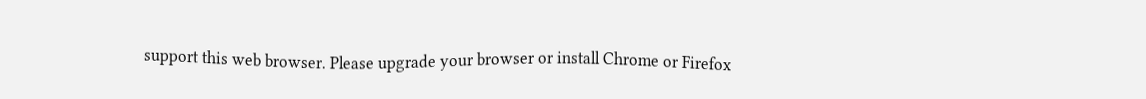support this web browser. Please upgrade your browser or install Chrome or Firefox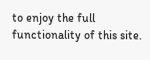to enjoy the full functionality of this site.